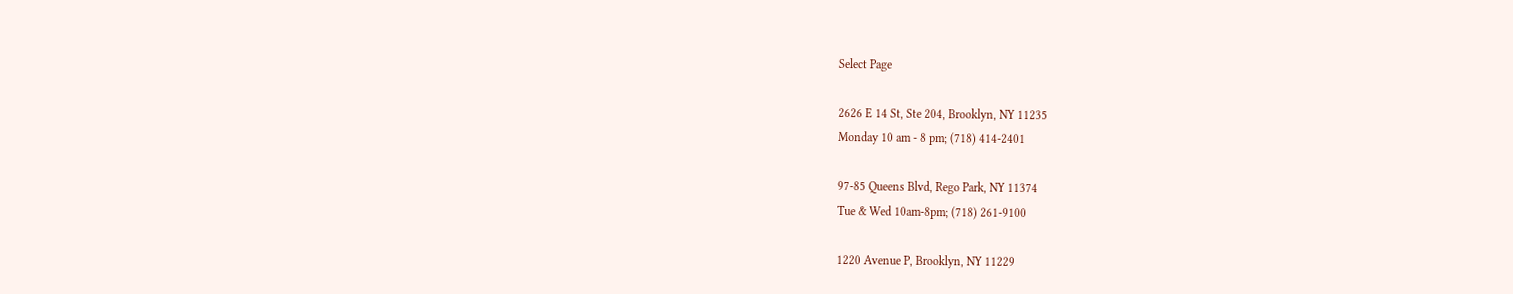Select Page

2626 E 14 St, Ste 204, Brooklyn, NY 11235
Monday 10 am - 8 pm; (718) 414-2401

97-85 Queens Blvd, Rego Park, NY 11374
Tue & Wed 10am-8pm; (718) 261-9100

1220 Avenue P, Brooklyn, NY 11229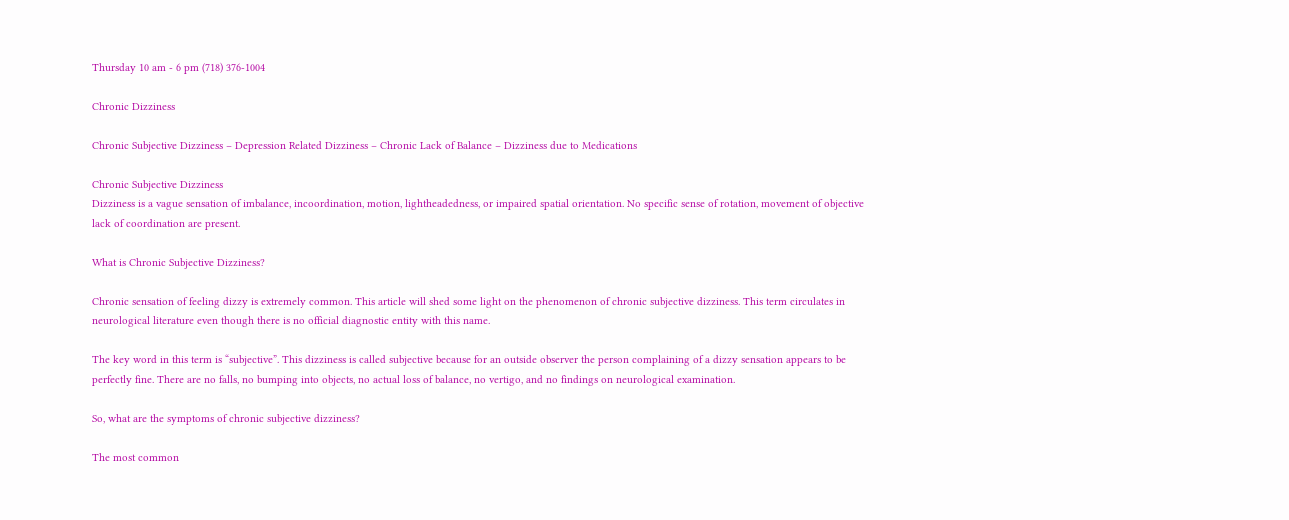Thursday 10 am - 6 pm (718) 376-1004

Chronic Dizziness

Chronic Subjective Dizziness – Depression Related Dizziness – Chronic Lack of Balance – Dizziness due to Medications

Chronic Subjective Dizziness
Dizziness is a vague sensation of imbalance, incoordination, motion, lightheadedness, or impaired spatial orientation. No specific sense of rotation, movement of objective lack of coordination are present.

What is Chronic Subjective Dizziness?

Chronic sensation of feeling dizzy is extremely common. This article will shed some light on the phenomenon of chronic subjective dizziness. This term circulates in neurological literature even though there is no official diagnostic entity with this name.

The key word in this term is “subjective”. This dizziness is called subjective because for an outside observer the person complaining of a dizzy sensation appears to be perfectly fine. There are no falls, no bumping into objects, no actual loss of balance, no vertigo, and no findings on neurological examination.

So, what are the symptoms of chronic subjective dizziness?

The most common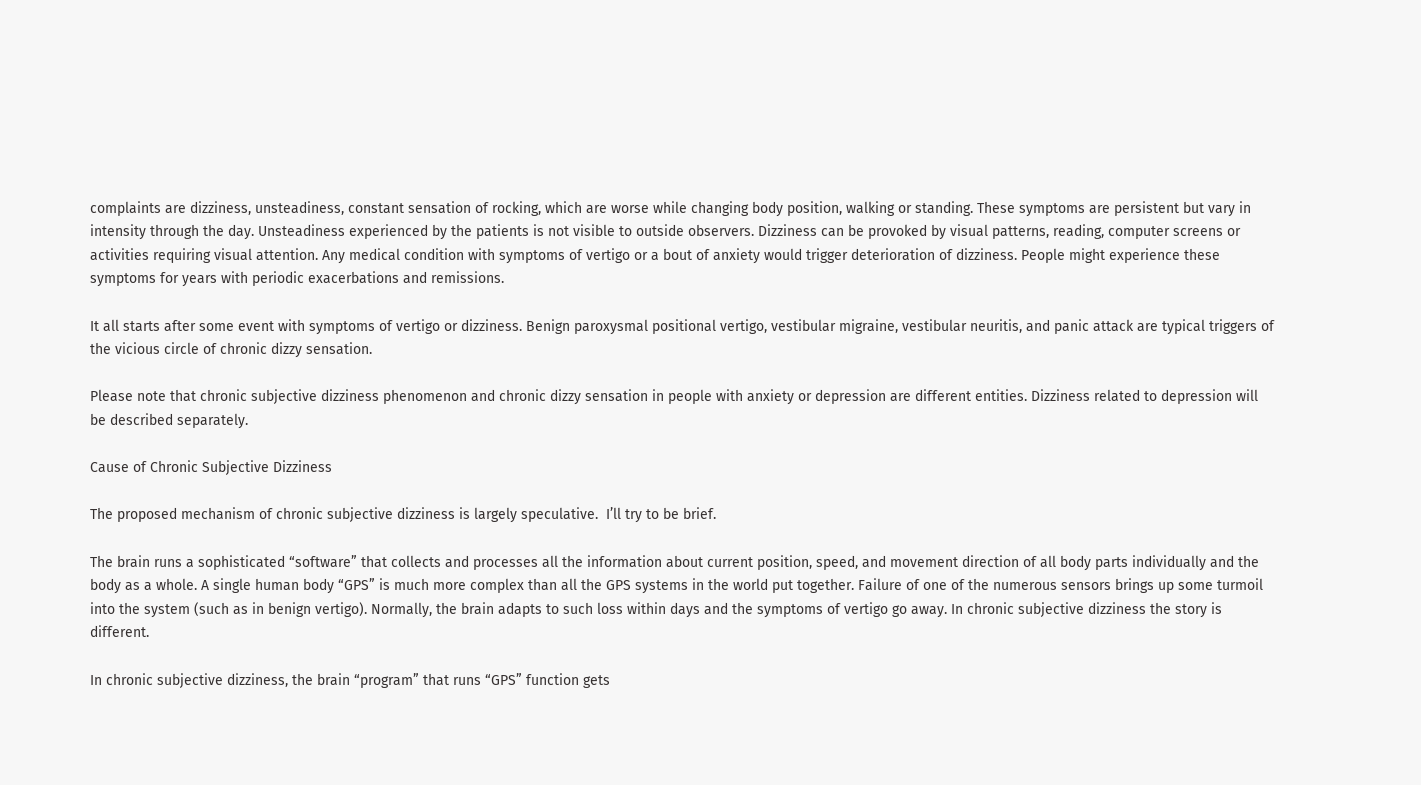complaints are dizziness, unsteadiness, constant sensation of rocking, which are worse while changing body position, walking or standing. These symptoms are persistent but vary in intensity through the day. Unsteadiness experienced by the patients is not visible to outside observers. Dizziness can be provoked by visual patterns, reading, computer screens or activities requiring visual attention. Any medical condition with symptoms of vertigo or a bout of anxiety would trigger deterioration of dizziness. People might experience these symptoms for years with periodic exacerbations and remissions.

It all starts after some event with symptoms of vertigo or dizziness. Benign paroxysmal positional vertigo, vestibular migraine, vestibular neuritis, and panic attack are typical triggers of the vicious circle of chronic dizzy sensation.

Please note that chronic subjective dizziness phenomenon and chronic dizzy sensation in people with anxiety or depression are different entities. Dizziness related to depression will be described separately.

Cause of Chronic Subjective Dizziness

The proposed mechanism of chronic subjective dizziness is largely speculative.  I’ll try to be brief.

The brain runs a sophisticated “software” that collects and processes all the information about current position, speed, and movement direction of all body parts individually and the body as a whole. A single human body “GPS” is much more complex than all the GPS systems in the world put together. Failure of one of the numerous sensors brings up some turmoil into the system (such as in benign vertigo). Normally, the brain adapts to such loss within days and the symptoms of vertigo go away. In chronic subjective dizziness the story is different.

In chronic subjective dizziness, the brain “program” that runs “GPS” function gets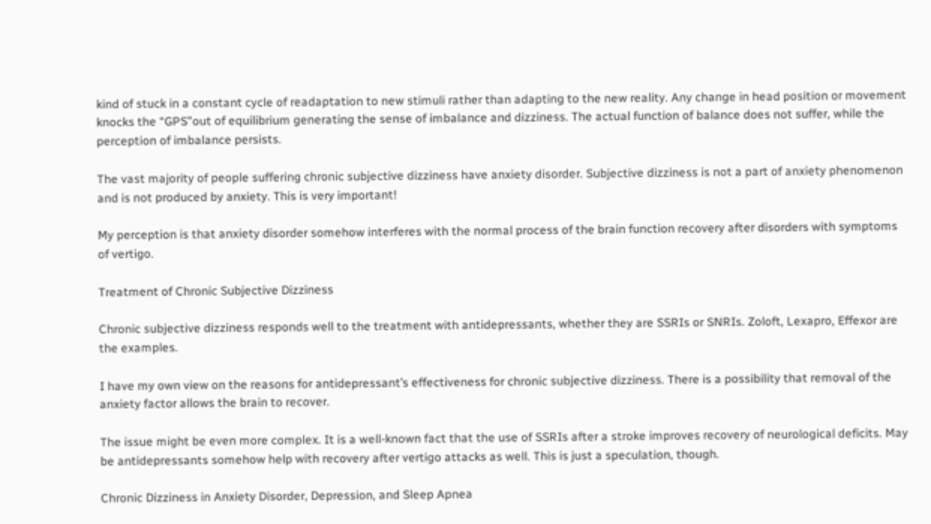kind of stuck in a constant cycle of readaptation to new stimuli rather than adapting to the new reality. Any change in head position or movement knocks the “GPS”out of equilibrium generating the sense of imbalance and dizziness. The actual function of balance does not suffer, while the perception of imbalance persists.

The vast majority of people suffering chronic subjective dizziness have anxiety disorder. Subjective dizziness is not a part of anxiety phenomenon and is not produced by anxiety. This is very important!

My perception is that anxiety disorder somehow interferes with the normal process of the brain function recovery after disorders with symptoms of vertigo.

Treatment of Chronic Subjective Dizziness

Chronic subjective dizziness responds well to the treatment with antidepressants, whether they are SSRIs or SNRIs. Zoloft, Lexapro, Effexor are the examples.

I have my own view on the reasons for antidepressant’s effectiveness for chronic subjective dizziness. There is a possibility that removal of the anxiety factor allows the brain to recover.

The issue might be even more complex. It is a well-known fact that the use of SSRIs after a stroke improves recovery of neurological deficits. May be antidepressants somehow help with recovery after vertigo attacks as well. This is just a speculation, though.

Chronic Dizziness in Anxiety Disorder, Depression, and Sleep Apnea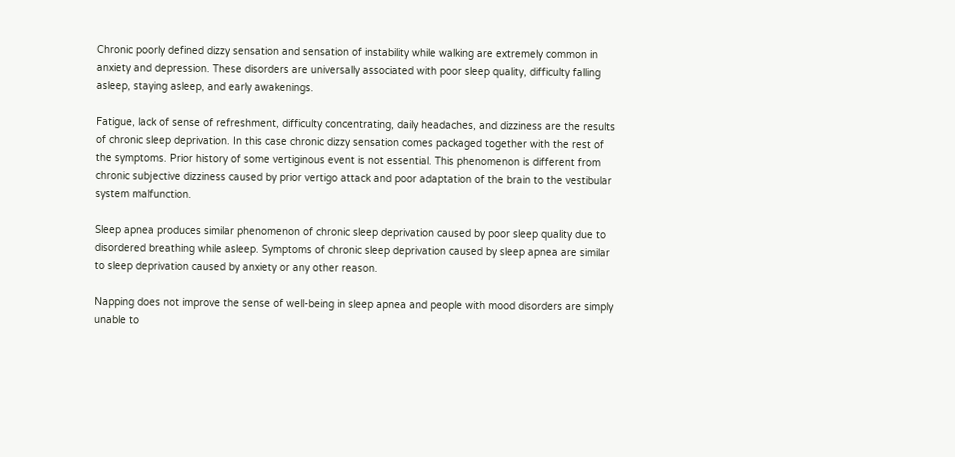Chronic poorly defined dizzy sensation and sensation of instability while walking are extremely common in anxiety and depression. These disorders are universally associated with poor sleep quality, difficulty falling asleep, staying asleep, and early awakenings.

Fatigue, lack of sense of refreshment, difficulty concentrating, daily headaches, and dizziness are the results of chronic sleep deprivation. In this case chronic dizzy sensation comes packaged together with the rest of the symptoms. Prior history of some vertiginous event is not essential. This phenomenon is different from chronic subjective dizziness caused by prior vertigo attack and poor adaptation of the brain to the vestibular system malfunction.

Sleep apnea produces similar phenomenon of chronic sleep deprivation caused by poor sleep quality due to disordered breathing while asleep. Symptoms of chronic sleep deprivation caused by sleep apnea are similar to sleep deprivation caused by anxiety or any other reason.

Napping does not improve the sense of well-being in sleep apnea and people with mood disorders are simply unable to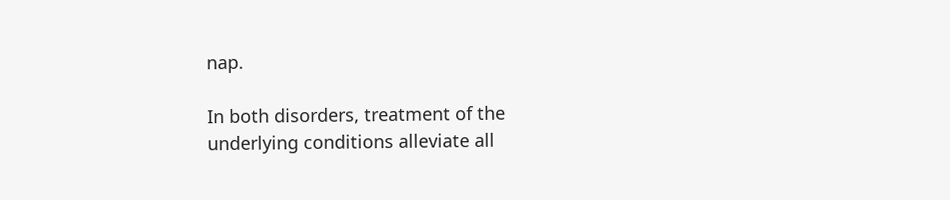nap.

In both disorders, treatment of the underlying conditions alleviate all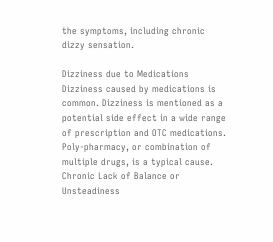the symptoms, including chronic dizzy sensation.

Dizziness due to Medications
Dizziness caused by medications is common. Dizziness is mentioned as a potential side effect in a wide range of prescription and OTC medications. Poly-pharmacy, or combination of multiple drugs, is a typical cause.
Chronic Lack of Balance or Unsteadiness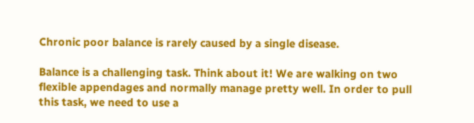Chronic poor balance is rarely caused by a single disease.

Balance is a challenging task. Think about it! We are walking on two flexible appendages and normally manage pretty well. In order to pull this task, we need to use a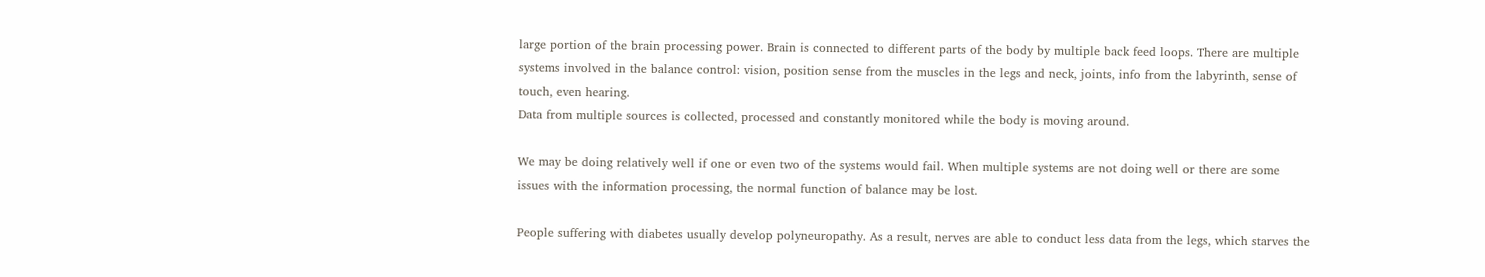large portion of the brain processing power. Brain is connected to different parts of the body by multiple back feed loops. There are multiple systems involved in the balance control: vision, position sense from the muscles in the legs and neck, joints, info from the labyrinth, sense of touch, even hearing.
Data from multiple sources is collected, processed and constantly monitored while the body is moving around.

We may be doing relatively well if one or even two of the systems would fail. When multiple systems are not doing well or there are some issues with the information processing, the normal function of balance may be lost.

People suffering with diabetes usually develop polyneuropathy. As a result, nerves are able to conduct less data from the legs, which starves the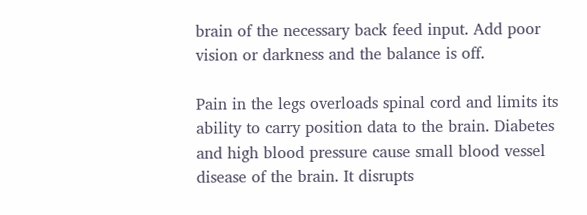brain of the necessary back feed input. Add poor vision or darkness and the balance is off.

Pain in the legs overloads spinal cord and limits its ability to carry position data to the brain. Diabetes and high blood pressure cause small blood vessel disease of the brain. It disrupts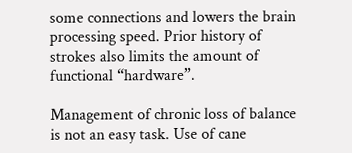some connections and lowers the brain processing speed. Prior history of strokes also limits the amount of functional “hardware”.

Management of chronic loss of balance is not an easy task. Use of cane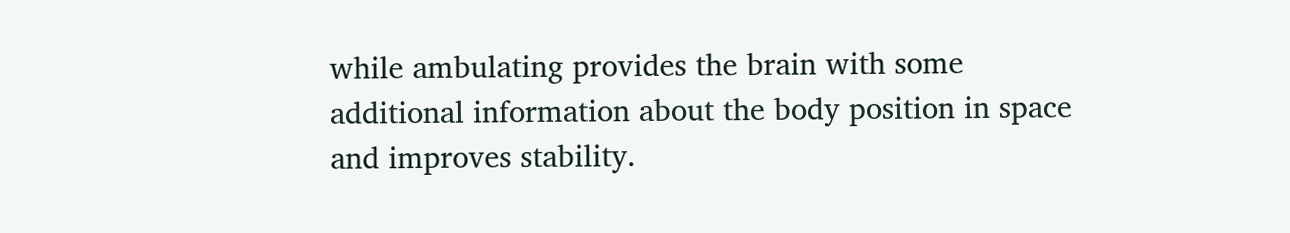while ambulating provides the brain with some additional information about the body position in space and improves stability.